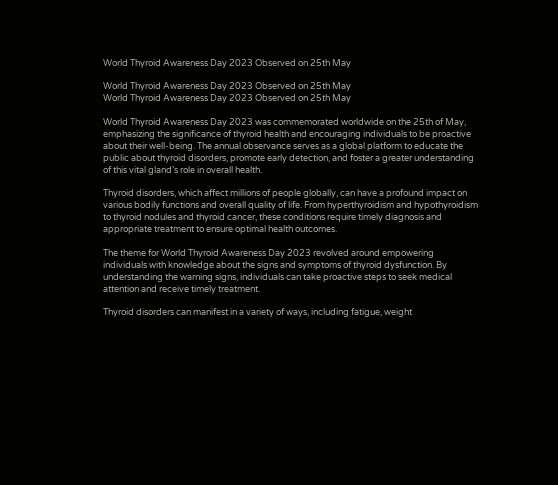World Thyroid Awareness Day 2023 Observed on 25th May

World Thyroid Awareness Day 2023 Observed on 25th May
World Thyroid Awareness Day 2023 Observed on 25th May

World Thyroid Awareness Day 2023 was commemorated worldwide on the 25th of May, emphasizing the significance of thyroid health and encouraging individuals to be proactive about their well-being. The annual observance serves as a global platform to educate the public about thyroid disorders, promote early detection, and foster a greater understanding of this vital gland’s role in overall health.

Thyroid disorders, which affect millions of people globally, can have a profound impact on various bodily functions and overall quality of life. From hyperthyroidism and hypothyroidism to thyroid nodules and thyroid cancer, these conditions require timely diagnosis and appropriate treatment to ensure optimal health outcomes.

The theme for World Thyroid Awareness Day 2023 revolved around empowering individuals with knowledge about the signs and symptoms of thyroid dysfunction. By understanding the warning signs, individuals can take proactive steps to seek medical attention and receive timely treatment.

Thyroid disorders can manifest in a variety of ways, including fatigue, weight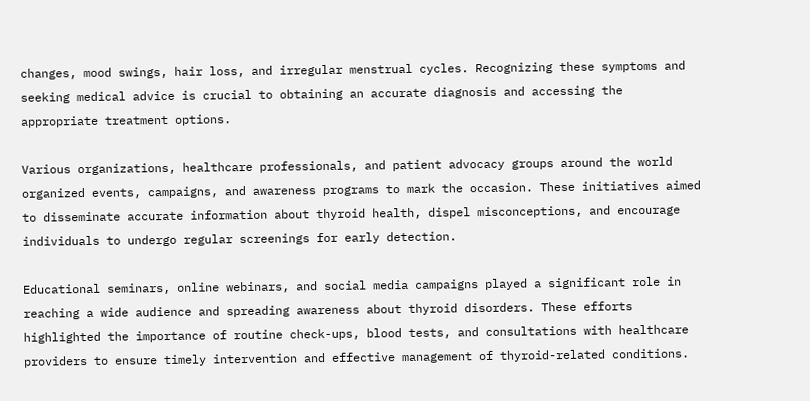changes, mood swings, hair loss, and irregular menstrual cycles. Recognizing these symptoms and seeking medical advice is crucial to obtaining an accurate diagnosis and accessing the appropriate treatment options.

Various organizations, healthcare professionals, and patient advocacy groups around the world organized events, campaigns, and awareness programs to mark the occasion. These initiatives aimed to disseminate accurate information about thyroid health, dispel misconceptions, and encourage individuals to undergo regular screenings for early detection.

Educational seminars, online webinars, and social media campaigns played a significant role in reaching a wide audience and spreading awareness about thyroid disorders. These efforts highlighted the importance of routine check-ups, blood tests, and consultations with healthcare providers to ensure timely intervention and effective management of thyroid-related conditions.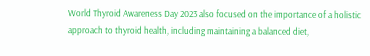World Thyroid Awareness Day 2023 also focused on the importance of a holistic approach to thyroid health, including maintaining a balanced diet,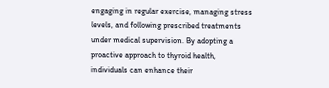engaging in regular exercise, managing stress levels, and following prescribed treatments under medical supervision. By adopting a proactive approach to thyroid health, individuals can enhance their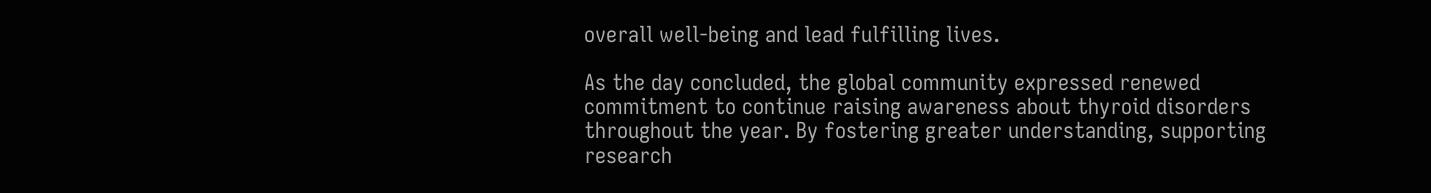overall well-being and lead fulfilling lives.

As the day concluded, the global community expressed renewed commitment to continue raising awareness about thyroid disorders throughout the year. By fostering greater understanding, supporting research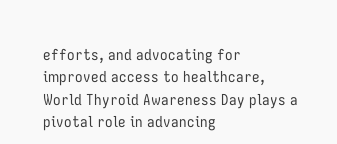efforts, and advocating for improved access to healthcare, World Thyroid Awareness Day plays a pivotal role in advancing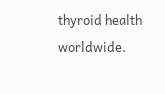thyroid health worldwide.